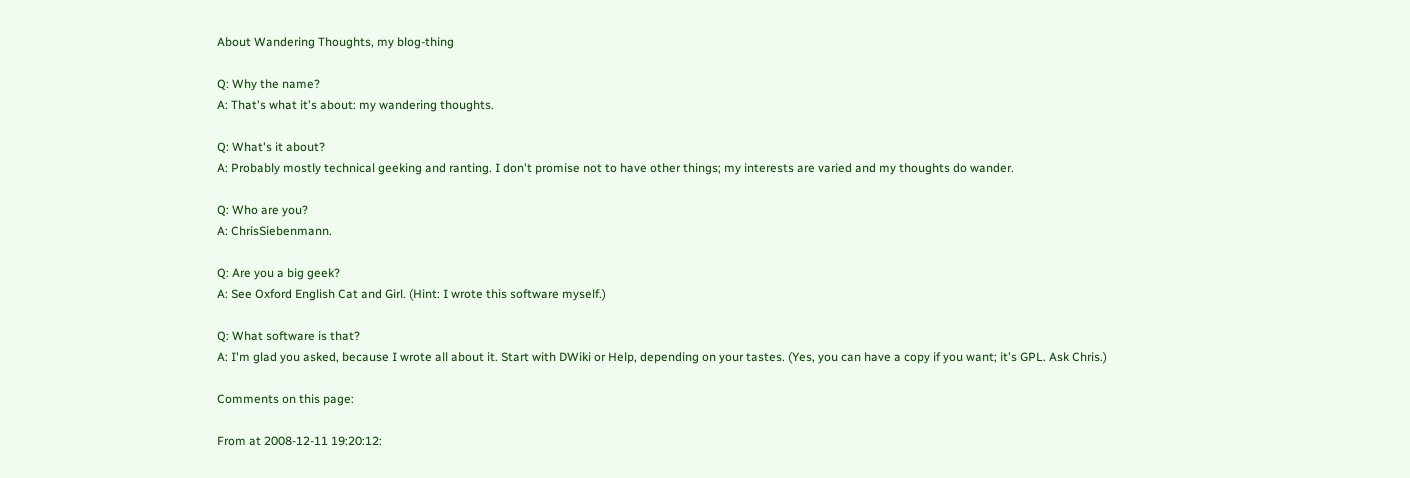About Wandering Thoughts, my blog-thing

Q: Why the name?
A: That's what it's about: my wandering thoughts.

Q: What's it about?
A: Probably mostly technical geeking and ranting. I don't promise not to have other things; my interests are varied and my thoughts do wander.

Q: Who are you?
A: ChrisSiebenmann.

Q: Are you a big geek?
A: See Oxford English Cat and Girl. (Hint: I wrote this software myself.)

Q: What software is that?
A: I'm glad you asked, because I wrote all about it. Start with DWiki or Help, depending on your tastes. (Yes, you can have a copy if you want; it's GPL. Ask Chris.)

Comments on this page:

From at 2008-12-11 19:20:12: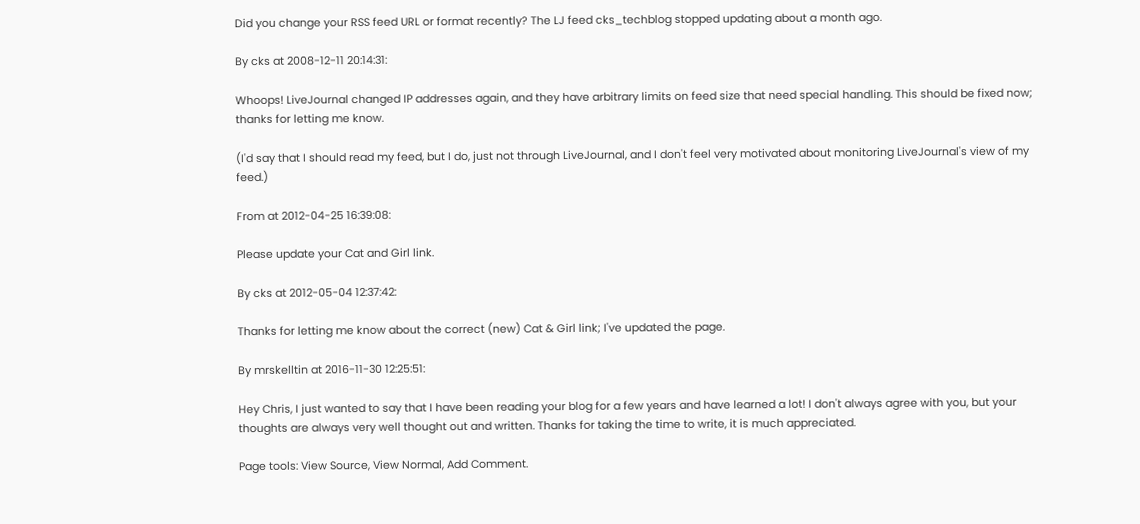Did you change your RSS feed URL or format recently? The LJ feed cks_techblog stopped updating about a month ago.

By cks at 2008-12-11 20:14:31:

Whoops! LiveJournal changed IP addresses again, and they have arbitrary limits on feed size that need special handling. This should be fixed now; thanks for letting me know.

(I'd say that I should read my feed, but I do, just not through LiveJournal, and I don't feel very motivated about monitoring LiveJournal's view of my feed.)

From at 2012-04-25 16:39:08:

Please update your Cat and Girl link.

By cks at 2012-05-04 12:37:42:

Thanks for letting me know about the correct (new) Cat & Girl link; I've updated the page.

By mrskelltin at 2016-11-30 12:25:51:

Hey Chris, I just wanted to say that I have been reading your blog for a few years and have learned a lot! I don't always agree with you, but your thoughts are always very well thought out and written. Thanks for taking the time to write, it is much appreciated.

Page tools: View Source, View Normal, Add Comment.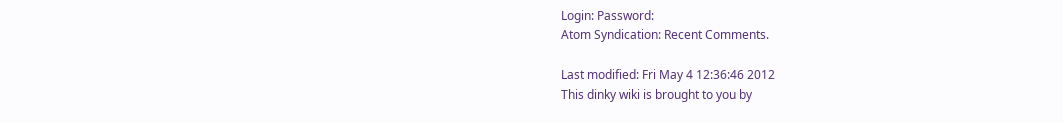Login: Password:
Atom Syndication: Recent Comments.

Last modified: Fri May 4 12:36:46 2012
This dinky wiki is brought to you by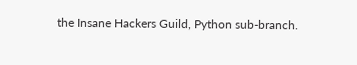the Insane Hackers Guild, Python sub-branch.